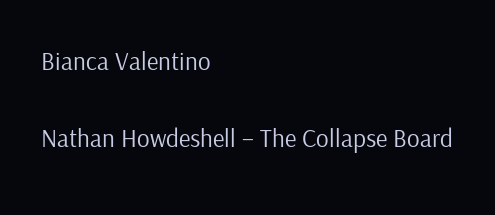Bianca Valentino

Nathan Howdeshell – The Collapse Board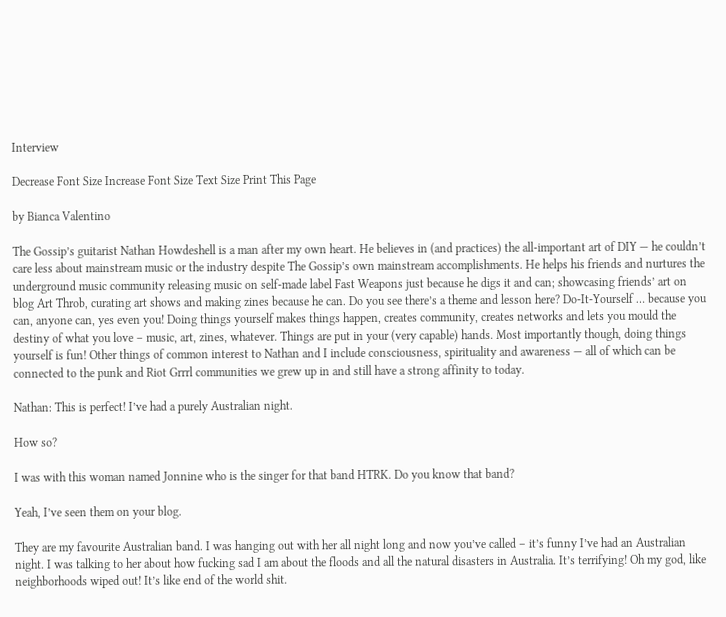Interview

Decrease Font Size Increase Font Size Text Size Print This Page

by Bianca Valentino

The Gossip’s guitarist Nathan Howdeshell is a man after my own heart. He believes in (and practices) the all-important art of DIY — he couldn’t care less about mainstream music or the industry despite The Gossip’s own mainstream accomplishments. He helps his friends and nurtures the underground music community releasing music on self-made label Fast Weapons just because he digs it and can; showcasing friends’ art on blog Art Throb, curating art shows and making zines because he can. Do you see there’s a theme and lesson here? Do-It-Yourself … because you can, anyone can, yes even you! Doing things yourself makes things happen, creates community, creates networks and lets you mould the destiny of what you love – music, art, zines, whatever. Things are put in your (very capable) hands. Most importantly though, doing things yourself is fun! Other things of common interest to Nathan and I include consciousness, spirituality and awareness — all of which can be connected to the punk and Riot Grrrl communities we grew up in and still have a strong affinity to today.

Nathan: This is perfect! I’ve had a purely Australian night.

How so?

I was with this woman named Jonnine who is the singer for that band HTRK. Do you know that band?

Yeah, I’ve seen them on your blog.

They are my favourite Australian band. I was hanging out with her all night long and now you’ve called – it’s funny I’ve had an Australian night. I was talking to her about how fucking sad I am about the floods and all the natural disasters in Australia. It’s terrifying! Oh my god, like neighborhoods wiped out! It’s like end of the world shit.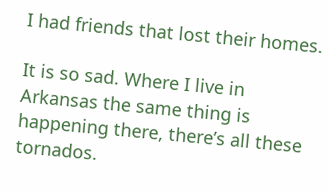I had friends that lost their homes.

It is so sad. Where I live in Arkansas the same thing is happening there, there’s all these tornados.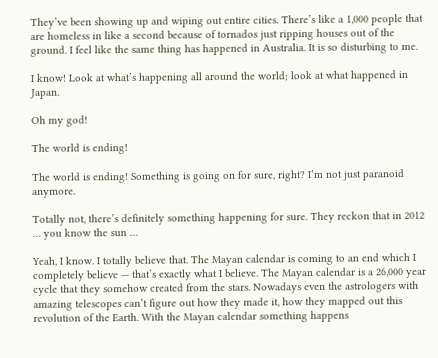They’ve been showing up and wiping out entire cities. There’s like a 1,000 people that are homeless in like a second because of tornados just ripping houses out of the ground. I feel like the same thing has happened in Australia. It is so disturbing to me.

I know! Look at what’s happening all around the world; look at what happened in Japan.

Oh my god!

The world is ending!

The world is ending! Something is going on for sure, right? I’m not just paranoid anymore.

Totally not, there’s definitely something happening for sure. They reckon that in 2012 … you know the sun …

Yeah, I know. I totally believe that. The Mayan calendar is coming to an end which I completely believe — that’s exactly what I believe. The Mayan calendar is a 26,000 year cycle that they somehow created from the stars. Nowadays even the astrologers with amazing telescopes can’t figure out how they made it, how they mapped out this revolution of the Earth. With the Mayan calendar something happens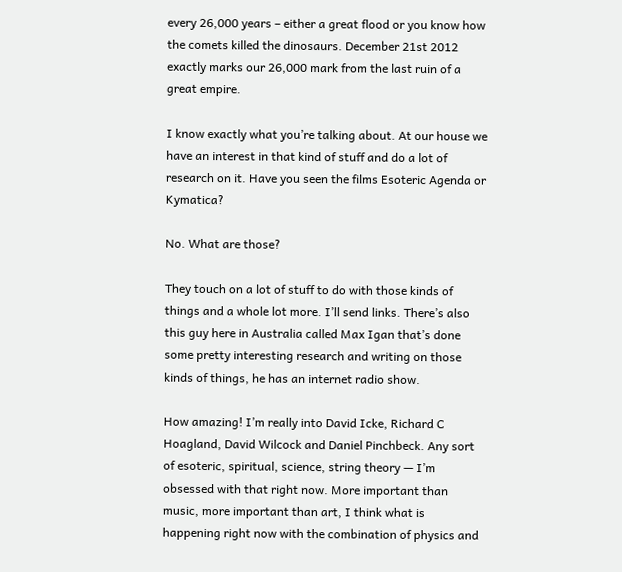every 26,000 years – either a great flood or you know how the comets killed the dinosaurs. December 21st 2012 exactly marks our 26,000 mark from the last ruin of a great empire.

I know exactly what you’re talking about. At our house we have an interest in that kind of stuff and do a lot of research on it. Have you seen the films Esoteric Agenda or Kymatica?

No. What are those?

They touch on a lot of stuff to do with those kinds of things and a whole lot more. I’ll send links. There’s also this guy here in Australia called Max Igan that’s done some pretty interesting research and writing on those kinds of things, he has an internet radio show.

How amazing! I’m really into David Icke, Richard C Hoagland, David Wilcock and Daniel Pinchbeck. Any sort of esoteric, spiritual, science, string theory — I’m obsessed with that right now. More important than music, more important than art, I think what is happening right now with the combination of physics and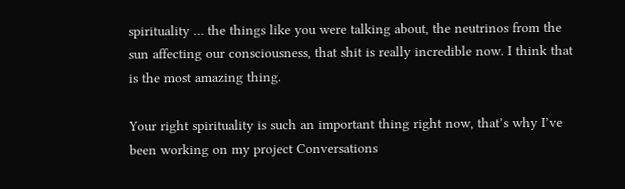spirituality … the things like you were talking about, the neutrinos from the sun affecting our consciousness, that shit is really incredible now. I think that is the most amazing thing.

Your right spirituality is such an important thing right now, that’s why I’ve been working on my project Conversations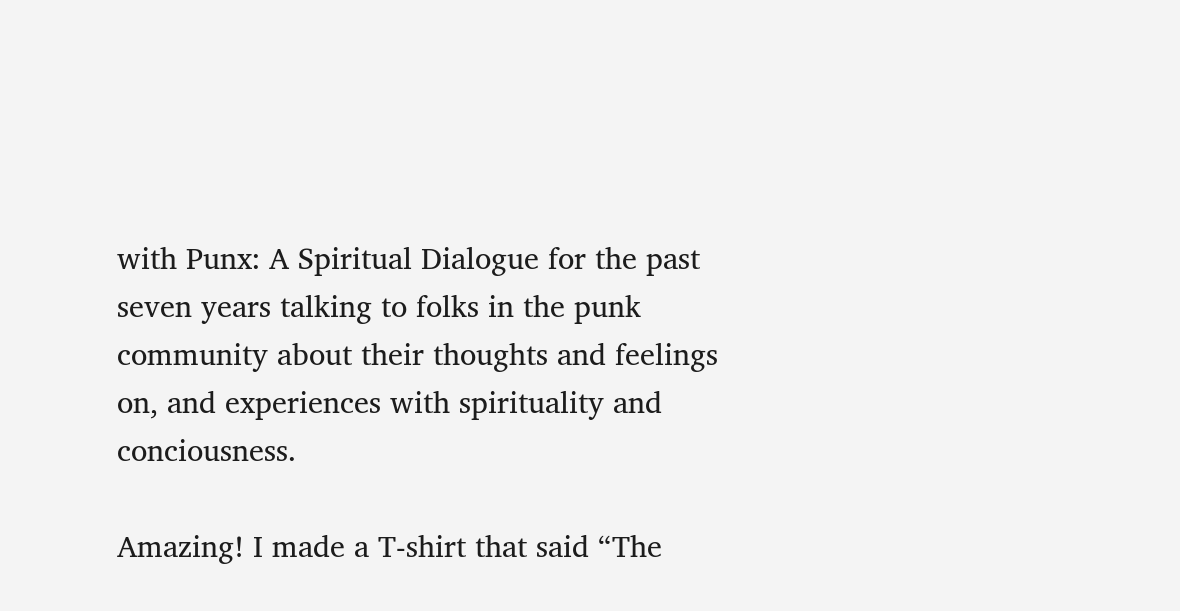with Punx: A Spiritual Dialogue for the past seven years talking to folks in the punk community about their thoughts and feelings on, and experiences with spirituality and conciousness.

Amazing! I made a T-shirt that said “The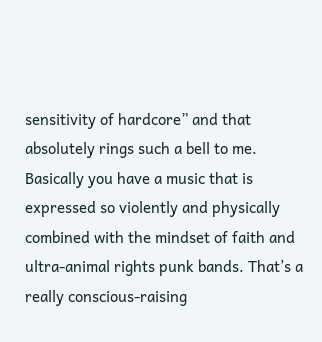sensitivity of hardcore” and that absolutely rings such a bell to me. Basically you have a music that is expressed so violently and physically combined with the mindset of faith and ultra-animal rights punk bands. That’s a really conscious-raising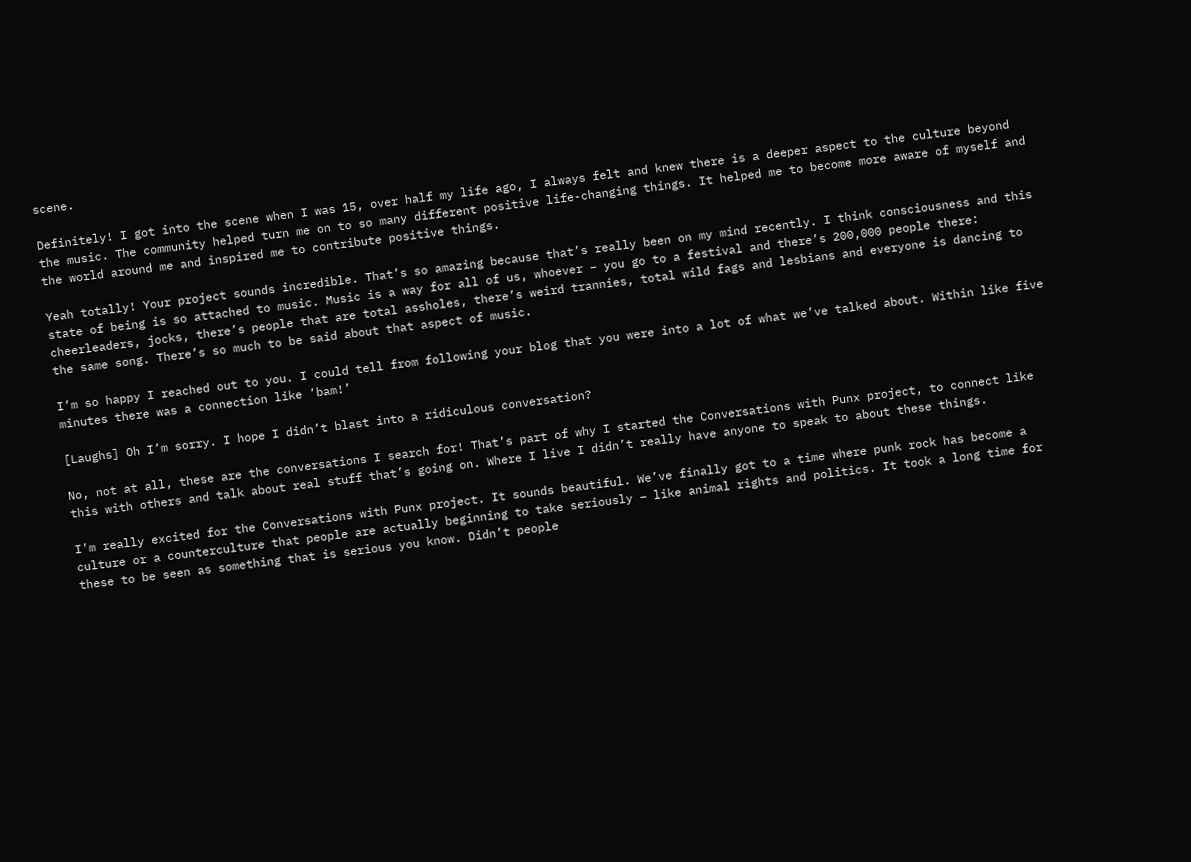scene.

Definitely! I got into the scene when I was 15, over half my life ago, I always felt and knew there is a deeper aspect to the culture beyond the music. The community helped turn me on to so many different positive life-changing things. It helped me to become more aware of myself and the world around me and inspired me to contribute positive things.

Yeah totally! Your project sounds incredible. That’s so amazing because that’s really been on my mind recently. I think consciousness and this state of being is so attached to music. Music is a way for all of us, whoever – you go to a festival and there’s 200,000 people there: cheerleaders, jocks, there’s people that are total assholes, there’s weird trannies, total wild fags and lesbians and everyone is dancing to the same song. There’s so much to be said about that aspect of music.

I’m so happy I reached out to you. I could tell from following your blog that you were into a lot of what we’ve talked about. Within like five minutes there was a connection like ‘bam!’

[Laughs] Oh I’m sorry. I hope I didn’t blast into a ridiculous conversation?

No, not at all, these are the conversations I search for! That’s part of why I started the Conversations with Punx project, to connect like this with others and talk about real stuff that’s going on. Where I live I didn’t really have anyone to speak to about these things.

I’m really excited for the Conversations with Punx project. It sounds beautiful. We’ve finally got to a time where punk rock has become a culture or a counterculture that people are actually beginning to take seriously – like animal rights and politics. It took a long time for these to be seen as something that is serious you know. Didn’t people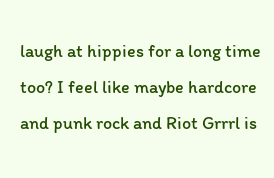laugh at hippies for a long time too? I feel like maybe hardcore and punk rock and Riot Grrrl is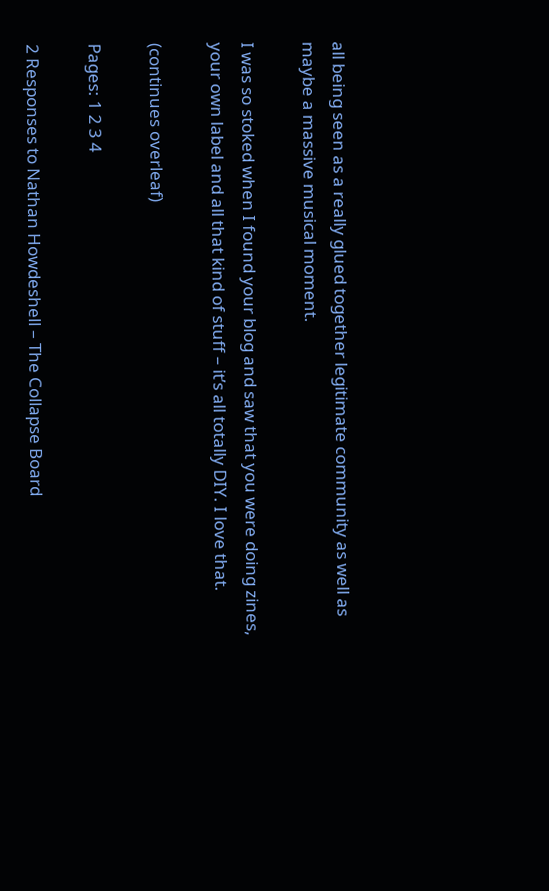all being seen as a really glued together legitimate community as well as maybe a massive musical moment.

I was so stoked when I found your blog and saw that you were doing zines, your own label and all that kind of stuff – it’s all totally DIY. I love that.

(continues overleaf)

Pages: 1 2 3 4

2 Responses to Nathan Howdeshell – The Collapse Board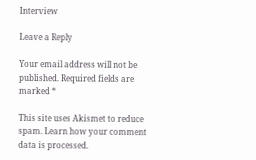Interview

Leave a Reply

Your email address will not be published. Required fields are marked *

This site uses Akismet to reduce spam. Learn how your comment data is processed.